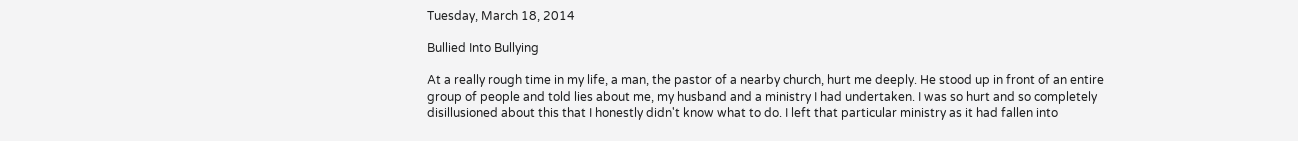Tuesday, March 18, 2014

Bullied Into Bullying

At a really rough time in my life, a man, the pastor of a nearby church, hurt me deeply. He stood up in front of an entire group of people and told lies about me, my husband and a ministry I had undertaken. I was so hurt and so completely disillusioned about this that I honestly didn't know what to do. I left that particular ministry as it had fallen into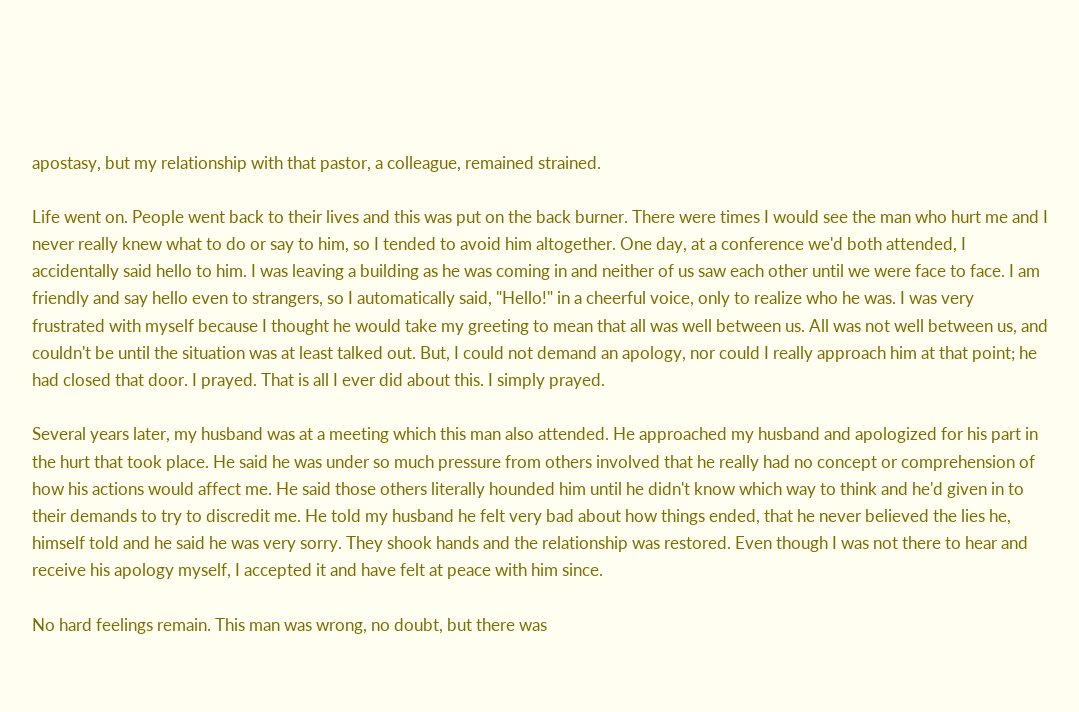apostasy, but my relationship with that pastor, a colleague, remained strained.

Life went on. People went back to their lives and this was put on the back burner. There were times I would see the man who hurt me and I never really knew what to do or say to him, so I tended to avoid him altogether. One day, at a conference we'd both attended, I accidentally said hello to him. I was leaving a building as he was coming in and neither of us saw each other until we were face to face. I am friendly and say hello even to strangers, so I automatically said, "Hello!" in a cheerful voice, only to realize who he was. I was very frustrated with myself because I thought he would take my greeting to mean that all was well between us. All was not well between us, and couldn't be until the situation was at least talked out. But, I could not demand an apology, nor could I really approach him at that point; he had closed that door. I prayed. That is all I ever did about this. I simply prayed.

Several years later, my husband was at a meeting which this man also attended. He approached my husband and apologized for his part in the hurt that took place. He said he was under so much pressure from others involved that he really had no concept or comprehension of how his actions would affect me. He said those others literally hounded him until he didn't know which way to think and he'd given in to their demands to try to discredit me. He told my husband he felt very bad about how things ended, that he never believed the lies he, himself told and he said he was very sorry. They shook hands and the relationship was restored. Even though I was not there to hear and receive his apology myself, I accepted it and have felt at peace with him since.

No hard feelings remain. This man was wrong, no doubt, but there was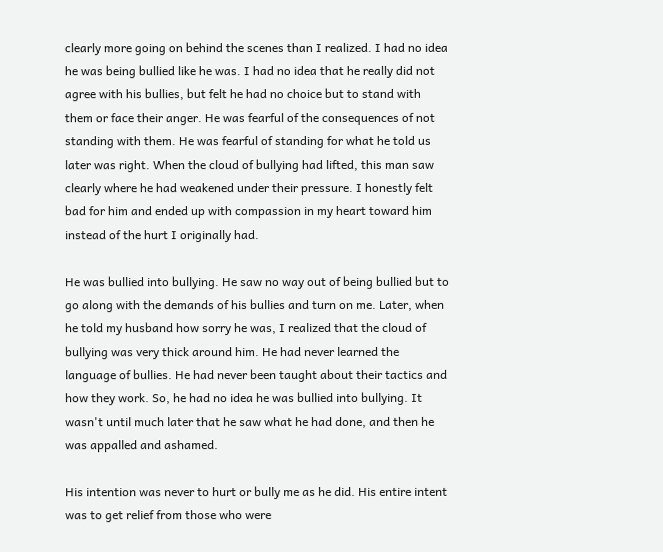clearly more going on behind the scenes than I realized. I had no idea he was being bullied like he was. I had no idea that he really did not agree with his bullies, but felt he had no choice but to stand with them or face their anger. He was fearful of the consequences of not standing with them. He was fearful of standing for what he told us later was right. When the cloud of bullying had lifted, this man saw clearly where he had weakened under their pressure. I honestly felt bad for him and ended up with compassion in my heart toward him instead of the hurt I originally had.

He was bullied into bullying. He saw no way out of being bullied but to go along with the demands of his bullies and turn on me. Later, when he told my husband how sorry he was, I realized that the cloud of bullying was very thick around him. He had never learned the language of bullies. He had never been taught about their tactics and how they work. So, he had no idea he was bullied into bullying. It wasn't until much later that he saw what he had done, and then he was appalled and ashamed.

His intention was never to hurt or bully me as he did. His entire intent  was to get relief from those who were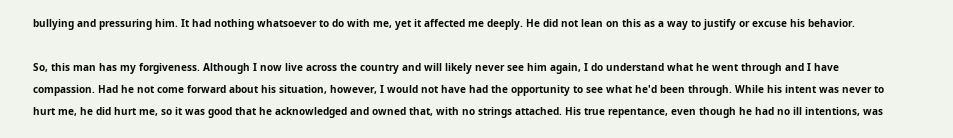bullying and pressuring him. It had nothing whatsoever to do with me, yet it affected me deeply. He did not lean on this as a way to justify or excuse his behavior.

So, this man has my forgiveness. Although I now live across the country and will likely never see him again, I do understand what he went through and I have compassion. Had he not come forward about his situation, however, I would not have had the opportunity to see what he'd been through. While his intent was never to hurt me, he did hurt me, so it was good that he acknowledged and owned that, with no strings attached. His true repentance, even though he had no ill intentions, was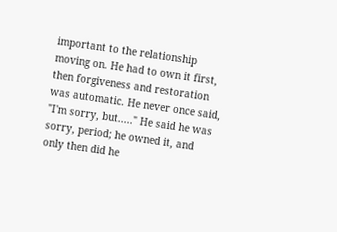important to the relationship moving on. He had to own it first, then forgiveness and restoration was automatic. He never once said, "I'm sorry, but....." He said he was sorry, period; he owned it, and only then did he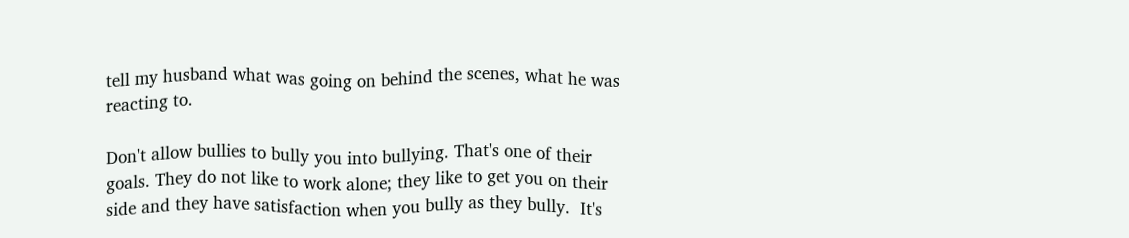tell my husband what was going on behind the scenes, what he was reacting to.

Don't allow bullies to bully you into bullying. That's one of their goals. They do not like to work alone; they like to get you on their side and they have satisfaction when you bully as they bully.  It's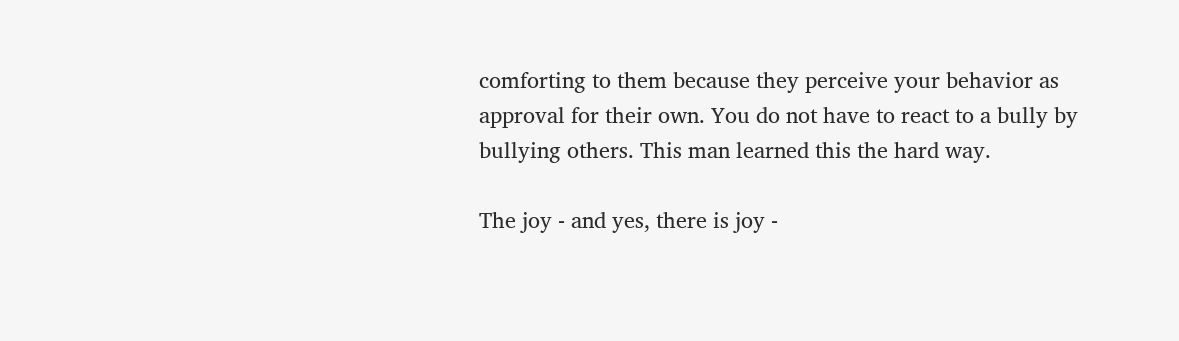comforting to them because they perceive your behavior as approval for their own. You do not have to react to a bully by bullying others. This man learned this the hard way.

The joy - and yes, there is joy -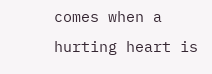comes when a hurting heart is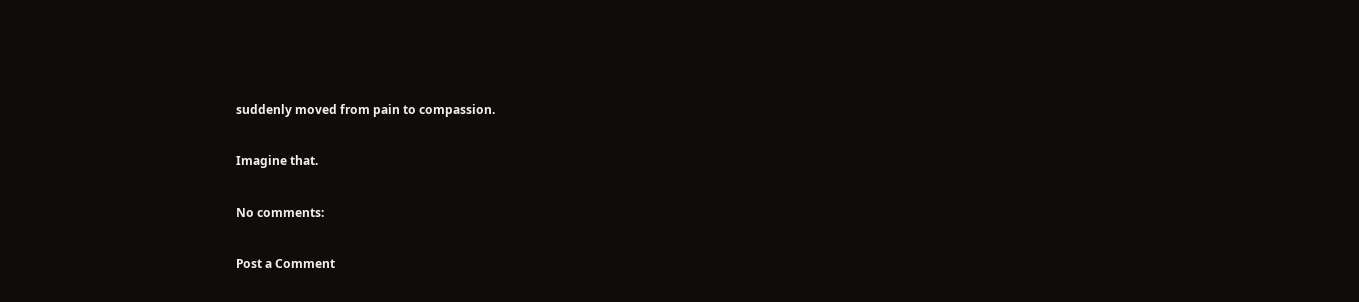suddenly moved from pain to compassion.

Imagine that.

No comments:

Post a Comment